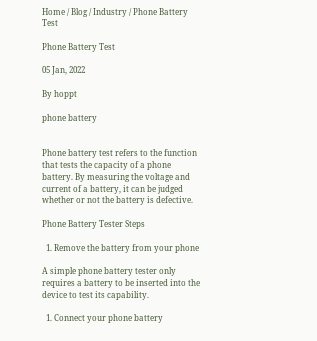Home / Blog / Industry / Phone Battery Test

Phone Battery Test

05 Jan, 2022

By hoppt

phone battery


Phone battery test refers to the function that tests the capacity of a phone battery. By measuring the voltage and current of a battery, it can be judged whether or not the battery is defective.

Phone Battery Tester Steps

  1. Remove the battery from your phone

A simple phone battery tester only requires a battery to be inserted into the device to test its capability.

  1. Connect your phone battery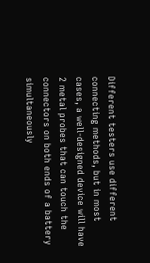Different testers use different connecting methods, but in most cases, a well-designed device will have 2 metal probes that can touch the connectors on both ends of a battery simultaneously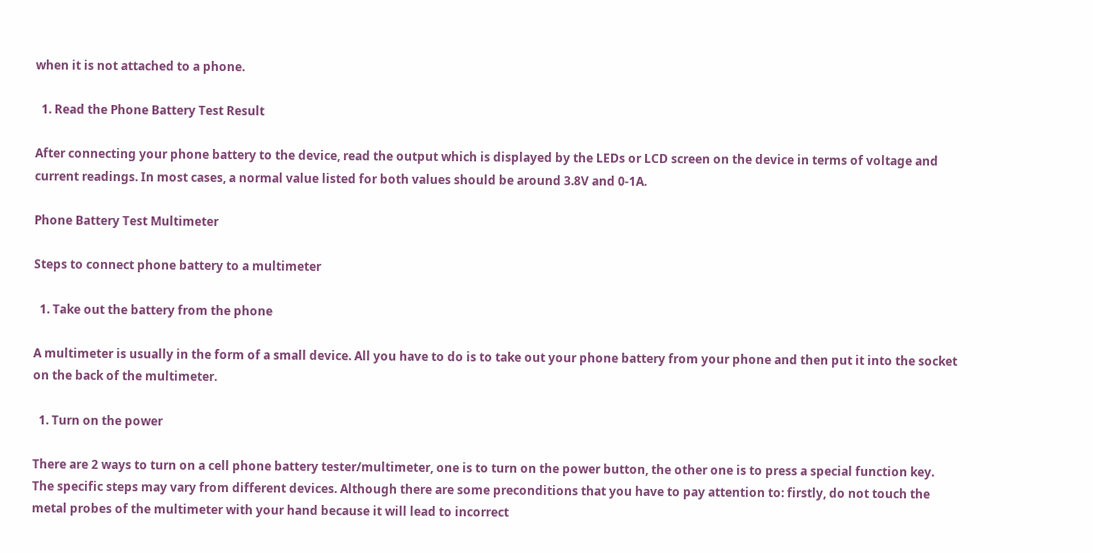when it is not attached to a phone.

  1. Read the Phone Battery Test Result

After connecting your phone battery to the device, read the output which is displayed by the LEDs or LCD screen on the device in terms of voltage and current readings. In most cases, a normal value listed for both values should be around 3.8V and 0-1A.

Phone Battery Test Multimeter

Steps to connect phone battery to a multimeter

  1. Take out the battery from the phone

A multimeter is usually in the form of a small device. All you have to do is to take out your phone battery from your phone and then put it into the socket on the back of the multimeter.

  1. Turn on the power

There are 2 ways to turn on a cell phone battery tester/multimeter, one is to turn on the power button, the other one is to press a special function key. The specific steps may vary from different devices. Although there are some preconditions that you have to pay attention to: firstly, do not touch the metal probes of the multimeter with your hand because it will lead to incorrect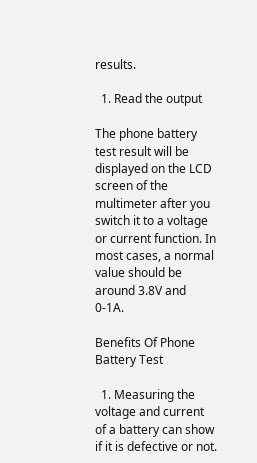results.

  1. Read the output

The phone battery test result will be displayed on the LCD screen of the multimeter after you switch it to a voltage or current function. In most cases, a normal value should be around 3.8V and 0-1A.

Benefits Of Phone Battery Test

  1. Measuring the voltage and current of a battery can show if it is defective or not.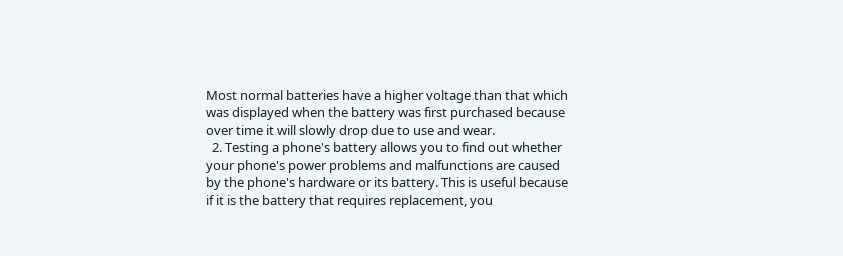Most normal batteries have a higher voltage than that which was displayed when the battery was first purchased because over time it will slowly drop due to use and wear.
  2. Testing a phone's battery allows you to find out whether your phone's power problems and malfunctions are caused by the phone's hardware or its battery. This is useful because if it is the battery that requires replacement, you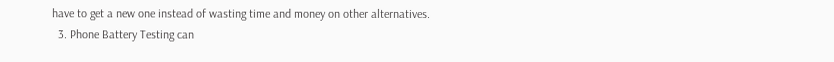have to get a new one instead of wasting time and money on other alternatives.
  3. Phone Battery Testing can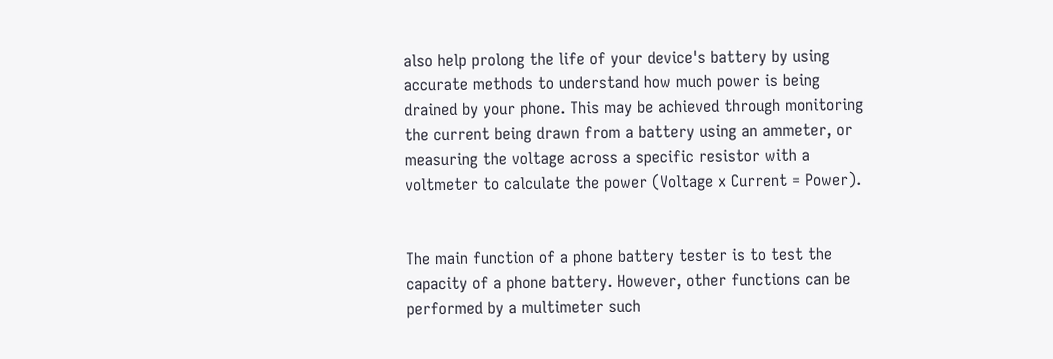also help prolong the life of your device's battery by using accurate methods to understand how much power is being drained by your phone. This may be achieved through monitoring the current being drawn from a battery using an ammeter, or measuring the voltage across a specific resistor with a voltmeter to calculate the power (Voltage x Current = Power).


The main function of a phone battery tester is to test the capacity of a phone battery. However, other functions can be performed by a multimeter such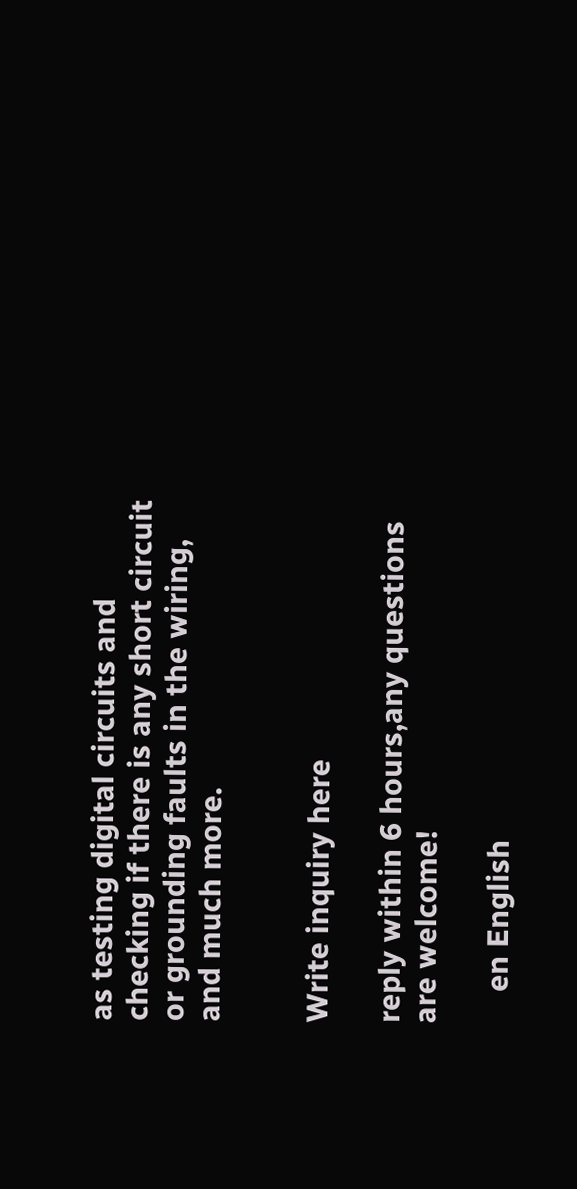as testing digital circuits and checking if there is any short circuit or grounding faults in the wiring, and much more.


Write inquiry here

reply within 6 hours,any questions are welcome!

    en English